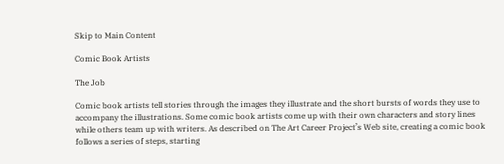Skip to Main Content

Comic Book Artists

The Job

Comic book artists tell stories through the images they illustrate and the short bursts of words they use to accompany the illustrations. Some comic book artists come up with their own characters and story lines while others team up with writers. As described on The Art Career Project’s Web site, creating a comic book follows a series of steps, starting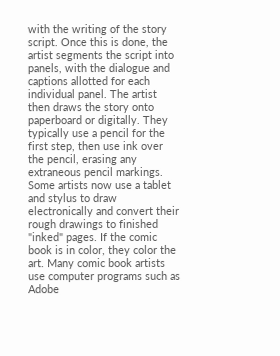with the writing of the story script. Once this is done, the artist segments the script into panels, with the dialogue and captions allotted for each individual panel. The artist then draws the story onto paperboard or digitally. They typically use a pencil for the first step, then use ink over the pencil, erasing any extraneous pencil markings. Some artists now use a tablet and stylus to draw electronically and convert their rough drawings to finished "inked" pages. If the comic book is in color, they color the art. Many comic book artists use computer programs such as Adobe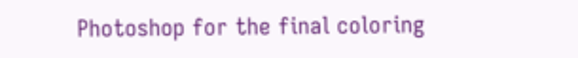Photoshop for the final coloring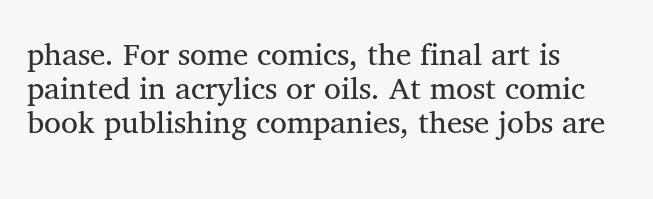phase. For some comics, the final art is painted in acrylics or oils. At most comic book publishing companies, these jobs are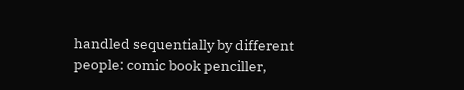handled sequentially by different people: comic book penciller,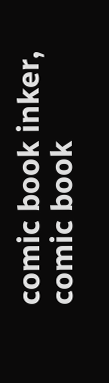comic book inker, comic book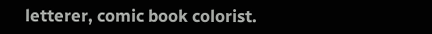letterer, comic book colorist.